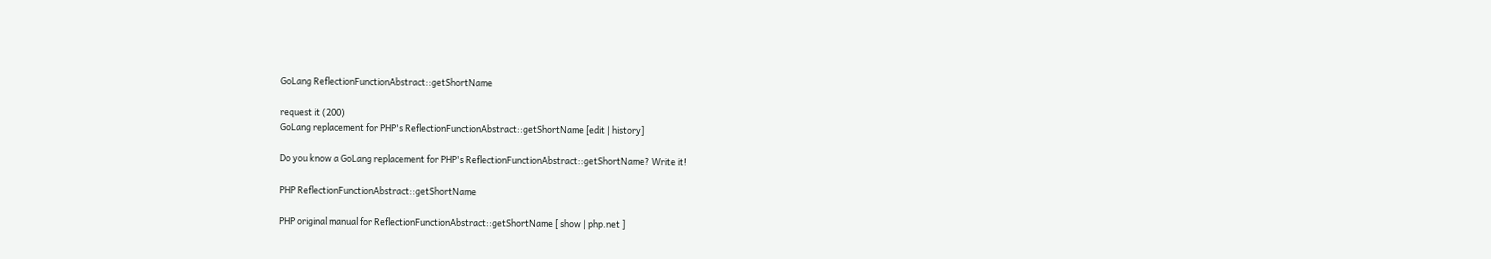GoLang ReflectionFunctionAbstract::getShortName

request it (200)
GoLang replacement for PHP's ReflectionFunctionAbstract::getShortName [edit | history]

Do you know a GoLang replacement for PHP's ReflectionFunctionAbstract::getShortName? Write it!

PHP ReflectionFunctionAbstract::getShortName

PHP original manual for ReflectionFunctionAbstract::getShortName [ show | php.net ]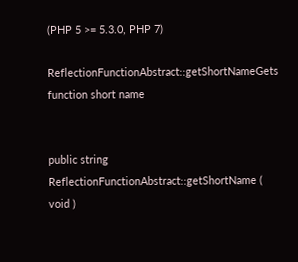(PHP 5 >= 5.3.0, PHP 7)

ReflectionFunctionAbstract::getShortNameGets function short name


public string ReflectionFunctionAbstract::getShortName ( void )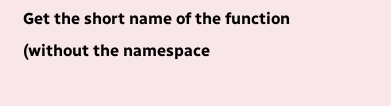Get the short name of the function (without the namespace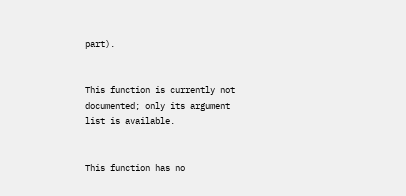part).


This function is currently not documented; only its argument list is available.


This function has no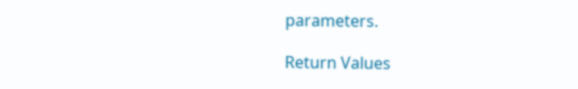parameters.

Return Values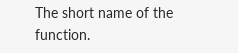The short name of the function.